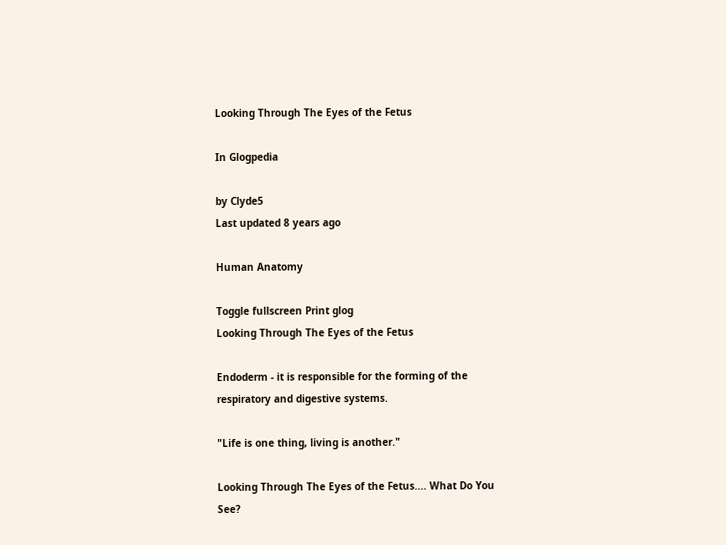Looking Through The Eyes of the Fetus

In Glogpedia

by Clyde5
Last updated 8 years ago

Human Anatomy

Toggle fullscreen Print glog
Looking Through The Eyes of the Fetus

Endoderm - it is responsible for the forming of the respiratory and digestive systems.

"Life is one thing, living is another."

Looking Through The Eyes of the Fetus.... What Do You See?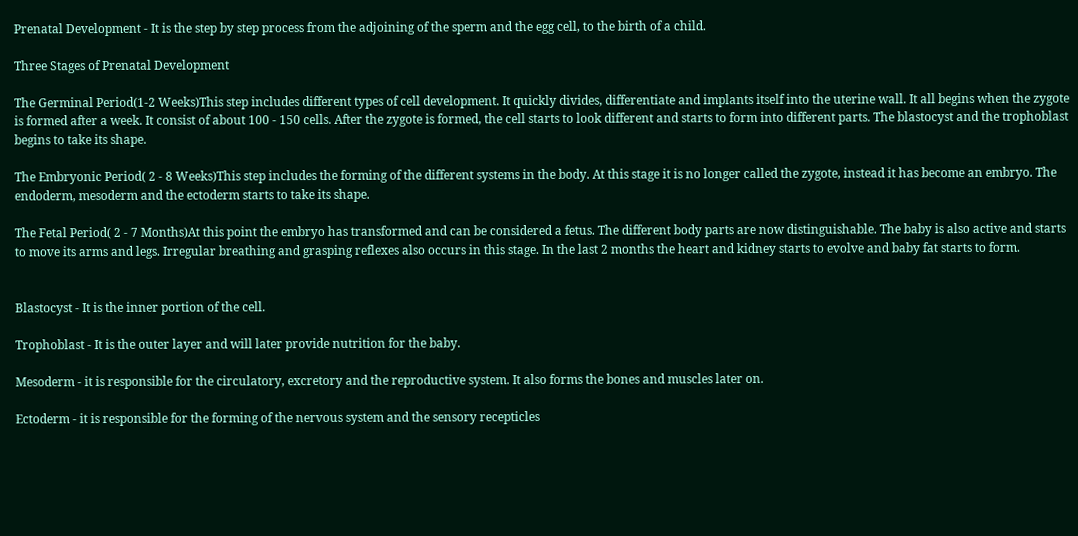Prenatal Development - It is the step by step process from the adjoining of the sperm and the egg cell, to the birth of a child.

Three Stages of Prenatal Development

The Germinal Period(1-2 Weeks)This step includes different types of cell development. It quickly divides, differentiate and implants itself into the uterine wall. It all begins when the zygote is formed after a week. It consist of about 100 - 150 cells. After the zygote is formed, the cell starts to look different and starts to form into different parts. The blastocyst and the trophoblast begins to take its shape.

The Embryonic Period( 2 - 8 Weeks)This step includes the forming of the different systems in the body. At this stage it is no longer called the zygote, instead it has become an embryo. The endoderm, mesoderm and the ectoderm starts to take its shape.

The Fetal Period( 2 - 7 Months)At this point the embryo has transformed and can be considered a fetus. The different body parts are now distinguishable. The baby is also active and starts to move its arms and legs. Irregular breathing and grasping reflexes also occurs in this stage. In the last 2 months the heart and kidney starts to evolve and baby fat starts to form.


Blastocyst - It is the inner portion of the cell.

Trophoblast - It is the outer layer and will later provide nutrition for the baby.

Mesoderm - it is responsible for the circulatory, excretory and the reproductive system. It also forms the bones and muscles later on.

Ectoderm - it is responsible for the forming of the nervous system and the sensory recepticles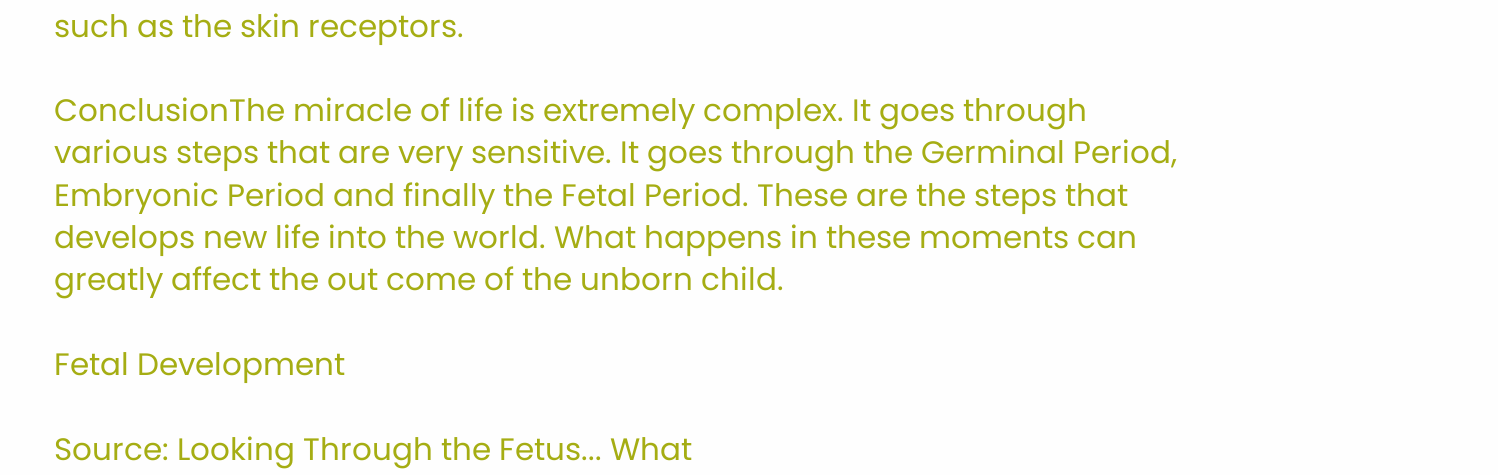such as the skin receptors.

ConclusionThe miracle of life is extremely complex. It goes through various steps that are very sensitive. It goes through the Germinal Period, Embryonic Period and finally the Fetal Period. These are the steps that develops new life into the world. What happens in these moments can greatly affect the out come of the unborn child.

Fetal Development

Source: Looking Through the Fetus... What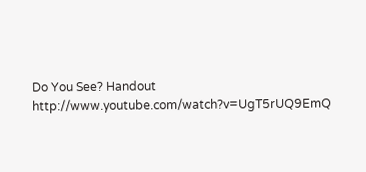Do You See? Handout http://www.youtube.com/watch?v=UgT5rUQ9EmQ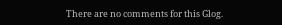There are no comments for this Glog.